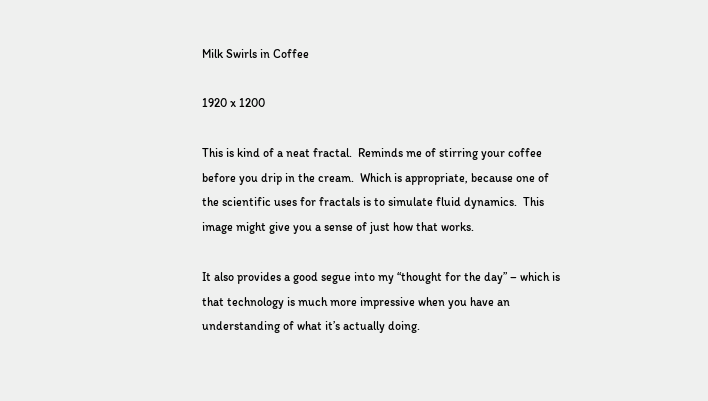Milk Swirls in Coffee

1920 x 1200

This is kind of a neat fractal.  Reminds me of stirring your coffee before you drip in the cream.  Which is appropriate, because one of the scientific uses for fractals is to simulate fluid dynamics.  This image might give you a sense of just how that works.

It also provides a good segue into my “thought for the day” – which is that technology is much more impressive when you have an understanding of what it’s actually doing.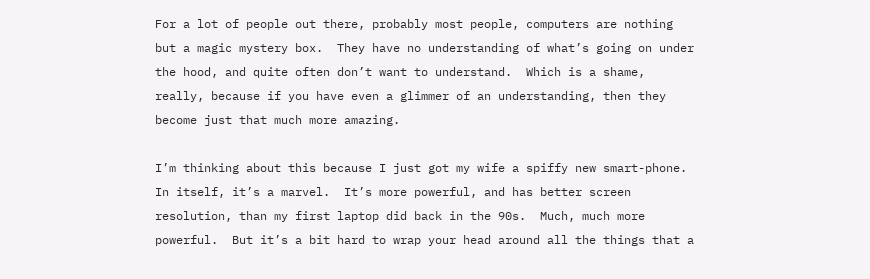For a lot of people out there, probably most people, computers are nothing but a magic mystery box.  They have no understanding of what’s going on under the hood, and quite often don’t want to understand.  Which is a shame, really, because if you have even a glimmer of an understanding, then they become just that much more amazing.

I’m thinking about this because I just got my wife a spiffy new smart-phone.  In itself, it’s a marvel.  It’s more powerful, and has better screen resolution, than my first laptop did back in the 90s.  Much, much more powerful.  But it’s a bit hard to wrap your head around all the things that a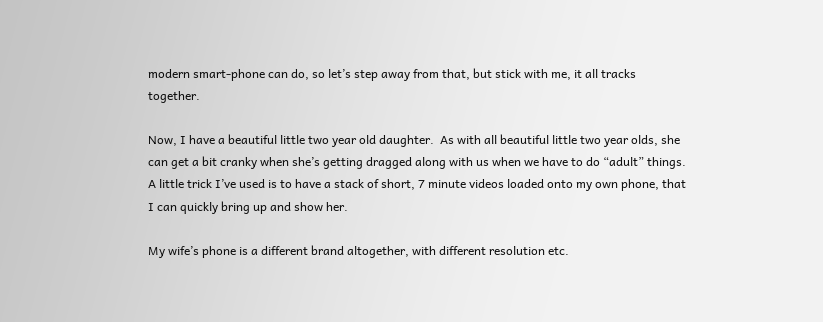modern smart-phone can do, so let’s step away from that, but stick with me, it all tracks together.

Now, I have a beautiful little two year old daughter.  As with all beautiful little two year olds, she can get a bit cranky when she’s getting dragged along with us when we have to do “adult” things.  A little trick I’ve used is to have a stack of short, 7 minute videos loaded onto my own phone, that I can quickly bring up and show her.

My wife’s phone is a different brand altogether, with different resolution etc.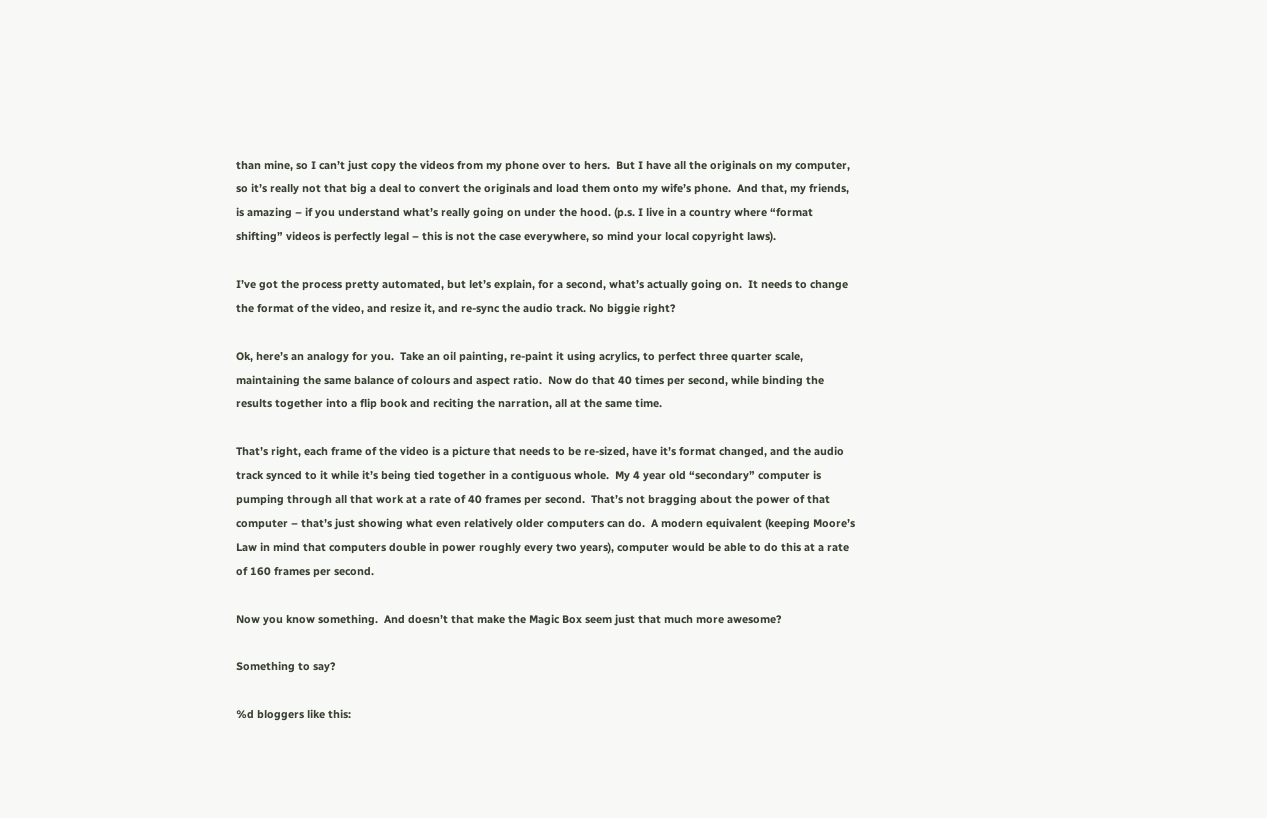than mine, so I can’t just copy the videos from my phone over to hers.  But I have all the originals on my computer, so it’s really not that big a deal to convert the originals and load them onto my wife’s phone.  And that, my friends, is amazing – if you understand what’s really going on under the hood. (p.s. I live in a country where “format shifting” videos is perfectly legal – this is not the case everywhere, so mind your local copyright laws).

I’ve got the process pretty automated, but let’s explain, for a second, what’s actually going on.  It needs to change the format of the video, and resize it, and re-sync the audio track. No biggie right?

Ok, here’s an analogy for you.  Take an oil painting, re-paint it using acrylics, to perfect three quarter scale, maintaining the same balance of colours and aspect ratio.  Now do that 40 times per second, while binding the results together into a flip book and reciting the narration, all at the same time.

That’s right, each frame of the video is a picture that needs to be re-sized, have it’s format changed, and the audio track synced to it while it’s being tied together in a contiguous whole.  My 4 year old “secondary” computer is pumping through all that work at a rate of 40 frames per second.  That’s not bragging about the power of that computer – that’s just showing what even relatively older computers can do.  A modern equivalent (keeping Moore’s Law in mind that computers double in power roughly every two years), computer would be able to do this at a rate of 160 frames per second.

Now you know something.  And doesn’t that make the Magic Box seem just that much more awesome?

Something to say?

%d bloggers like this: